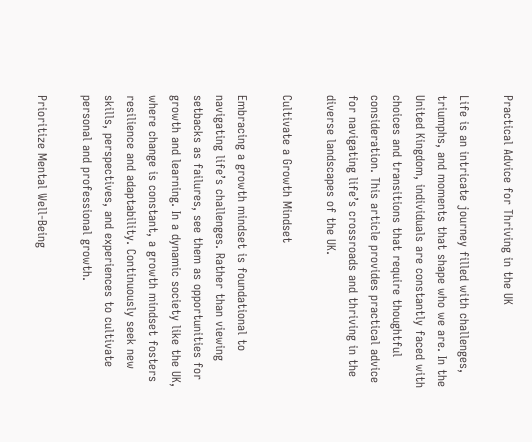Practical Advice for Thriving in the UK

Life is an intricate journey filled with challenges, triumphs, and moments that shape who we are. In the United Kingdom, individuals are constantly faced with choices and transitions that require thoughtful consideration. This article provides practical advice for navigating life’s crossroads and thriving in the diverse landscapes of the UK.

Cultivate a Growth Mindset

Embracing a growth mindset is foundational to navigating life’s challenges. Rather than viewing setbacks as failures, see them as opportunities for growth and learning. In a dynamic society like the UK, where change is constant, a growth mindset fosters resilience and adaptability. Continuously seek new skills, perspectives, and experiences to cultivate personal and professional growth.

Prioritize Mental Well-Being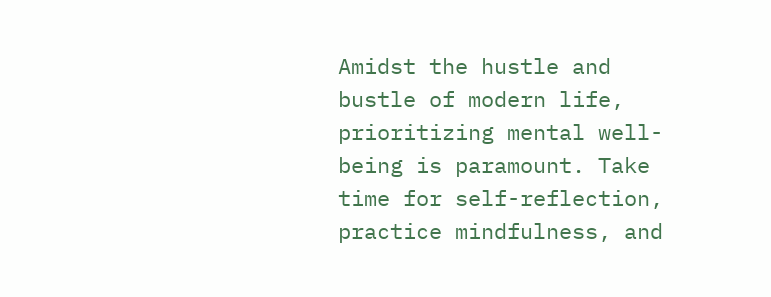Amidst the hustle and bustle of modern life, prioritizing mental well-being is paramount. Take time for self-reflection, practice mindfulness, and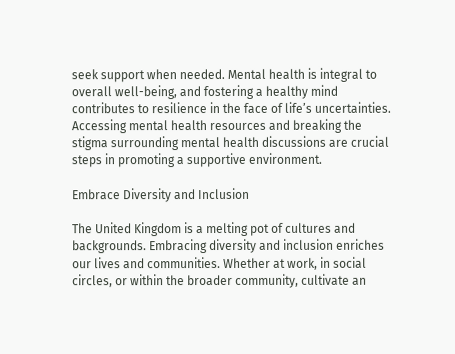seek support when needed. Mental health is integral to overall well-being, and fostering a healthy mind contributes to resilience in the face of life’s uncertainties. Accessing mental health resources and breaking the stigma surrounding mental health discussions are crucial steps in promoting a supportive environment.

Embrace Diversity and Inclusion

The United Kingdom is a melting pot of cultures and backgrounds. Embracing diversity and inclusion enriches our lives and communities. Whether at work, in social circles, or within the broader community, cultivate an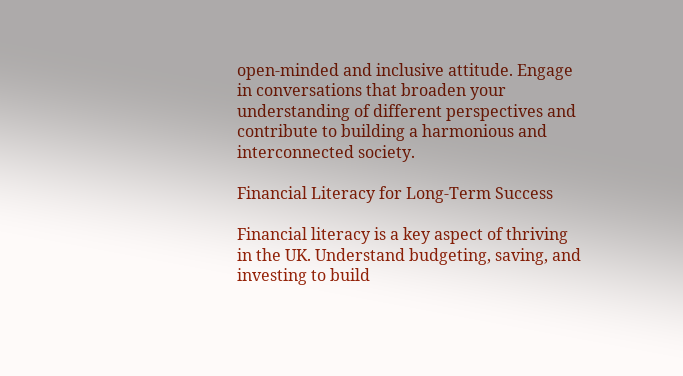open-minded and inclusive attitude. Engage in conversations that broaden your understanding of different perspectives and contribute to building a harmonious and interconnected society.

Financial Literacy for Long-Term Success

Financial literacy is a key aspect of thriving in the UK. Understand budgeting, saving, and investing to build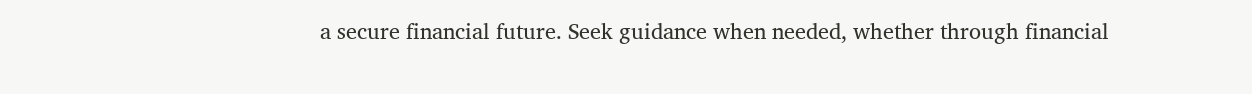a secure financial future. Seek guidance when needed, whether through financial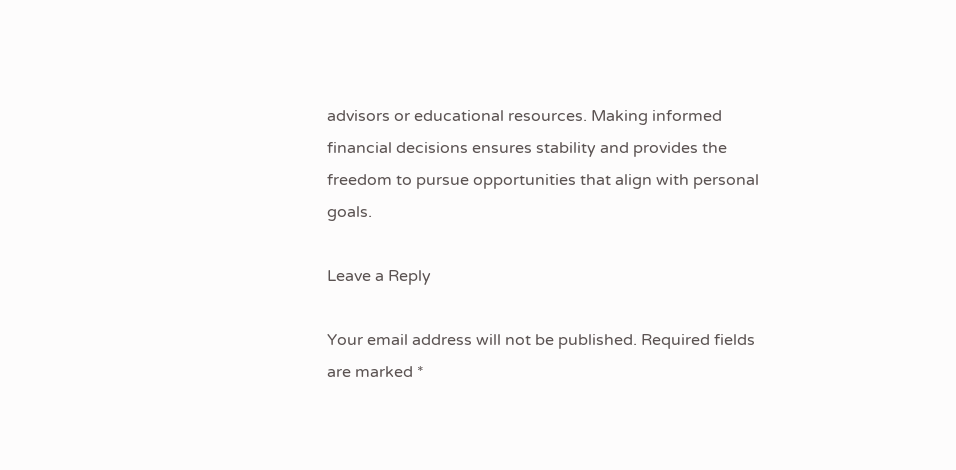advisors or educational resources. Making informed financial decisions ensures stability and provides the freedom to pursue opportunities that align with personal goals.

Leave a Reply

Your email address will not be published. Required fields are marked *